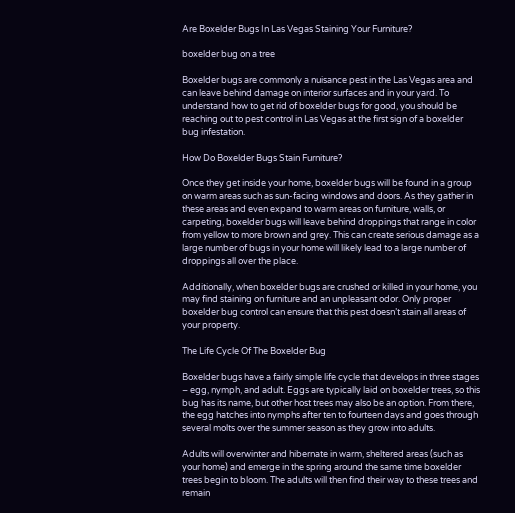Are Boxelder Bugs In Las Vegas Staining Your Furniture?

boxelder bug on a tree

Boxelder bugs are commonly a nuisance pest in the Las Vegas area and can leave behind damage on interior surfaces and in your yard. To understand how to get rid of boxelder bugs for good, you should be reaching out to pest control in Las Vegas at the first sign of a boxelder bug infestation.

How Do Boxelder Bugs Stain Furniture?

Once they get inside your home, boxelder bugs will be found in a group on warm areas such as sun-facing windows and doors. As they gather in these areas and even expand to warm areas on furniture, walls, or carpeting, boxelder bugs will leave behind droppings that range in color from yellow to more brown and grey. This can create serious damage as a large number of bugs in your home will likely lead to a large number of droppings all over the place.

Additionally, when boxelder bugs are crushed or killed in your home, you may find staining on furniture and an unpleasant odor. Only proper boxelder bug control can ensure that this pest doesn’t stain all areas of your property.

The Life Cycle Of The Boxelder Bug

Boxelder bugs have a fairly simple life cycle that develops in three stages – egg, nymph, and adult. Eggs are typically laid on boxelder trees, so this bug has its name, but other host trees may also be an option. From there, the egg hatches into nymphs after ten to fourteen days and goes through several molts over the summer season as they grow into adults.

Adults will overwinter and hibernate in warm, sheltered areas (such as your home) and emerge in the spring around the same time boxelder trees begin to bloom. The adults will then find their way to these trees and remain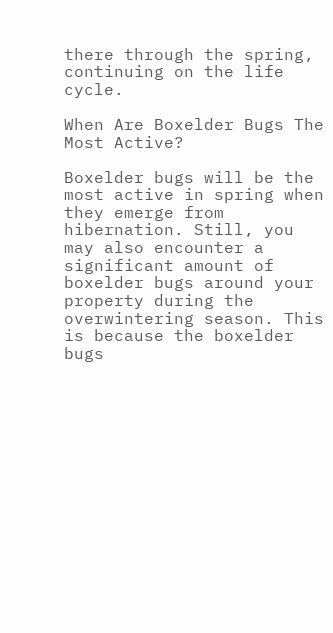there through the spring, continuing on the life cycle.

When Are Boxelder Bugs The Most Active?

Boxelder bugs will be the most active in spring when they emerge from hibernation. Still, you may also encounter a significant amount of boxelder bugs around your property during the overwintering season. This is because the boxelder bugs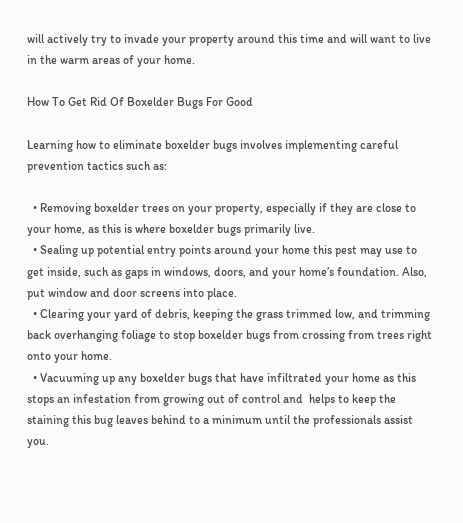will actively try to invade your property around this time and will want to live in the warm areas of your home.

How To Get Rid Of Boxelder Bugs For Good

Learning how to eliminate boxelder bugs involves implementing careful prevention tactics such as:

  • Removing boxelder trees on your property, especially if they are close to your home, as this is where boxelder bugs primarily live.
  • Sealing up potential entry points around your home this pest may use to get inside, such as gaps in windows, doors, and your home’s foundation. Also, put window and door screens into place.
  • Clearing your yard of debris, keeping the grass trimmed low, and trimming back overhanging foliage to stop boxelder bugs from crossing from trees right onto your home.
  • Vacuuming up any boxelder bugs that have infiltrated your home as this stops an infestation from growing out of control and  helps to keep the staining this bug leaves behind to a minimum until the professionals assist you.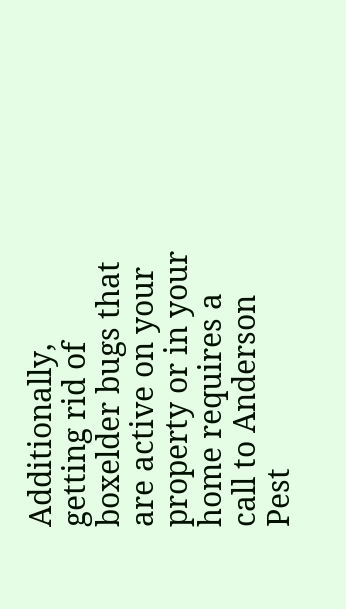Additionally, getting rid of boxelder bugs that are active on your property or in your home requires a call to Anderson Pest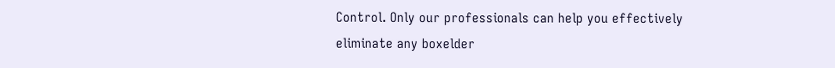Control. Only our professionals can help you effectively eliminate any boxelder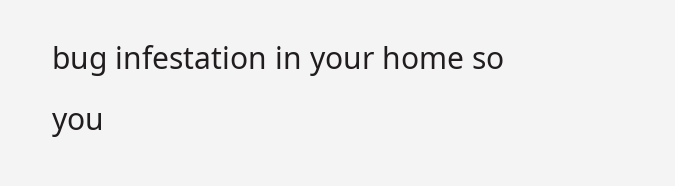bug infestation in your home so you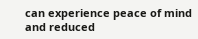can experience peace of mind and reduced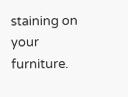staining on your furniture.